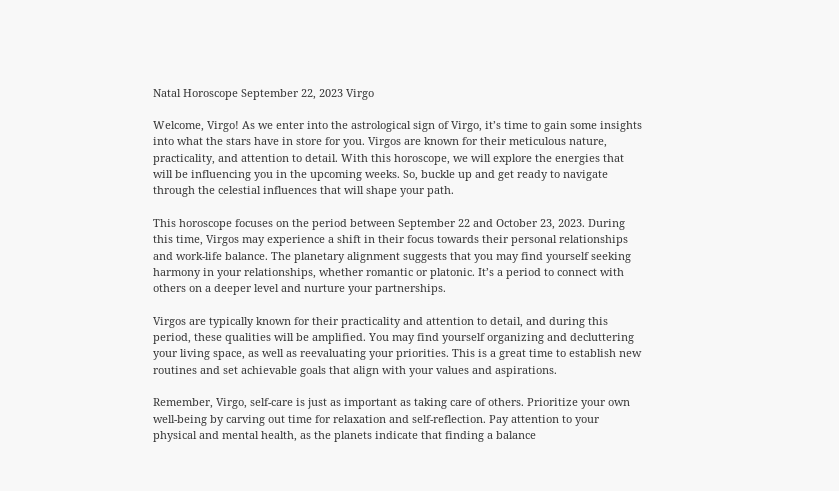Natal Horoscope September 22, 2023 Virgo

Welcome, Virgo! As we enter into the astrological sign of Virgo, it’s time to gain some insights into what the stars have in store for you. Virgos are known for their meticulous nature, practicality, and attention to detail. With this horoscope, we will explore the energies that will be influencing you in the upcoming weeks. So, buckle up and get ready to navigate through the celestial influences that will shape your path.

This horoscope focuses on the period between September 22 and October 23, 2023. During this time, Virgos may experience a shift in their focus towards their personal relationships and work-life balance. The planetary alignment suggests that you may find yourself seeking harmony in your relationships, whether romantic or platonic. It’s a period to connect with others on a deeper level and nurture your partnerships.

Virgos are typically known for their practicality and attention to detail, and during this period, these qualities will be amplified. You may find yourself organizing and decluttering your living space, as well as reevaluating your priorities. This is a great time to establish new routines and set achievable goals that align with your values and aspirations.

Remember, Virgo, self-care is just as important as taking care of others. Prioritize your own well-being by carving out time for relaxation and self-reflection. Pay attention to your physical and mental health, as the planets indicate that finding a balance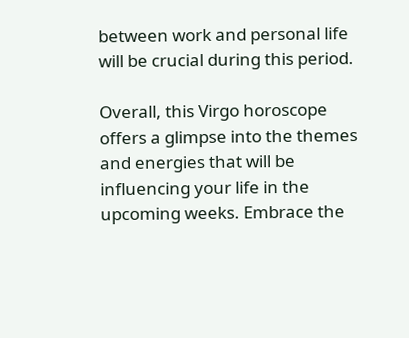between work and personal life will be crucial during this period.

Overall, this Virgo horoscope offers a glimpse into the themes and energies that will be influencing your life in the upcoming weeks. Embrace the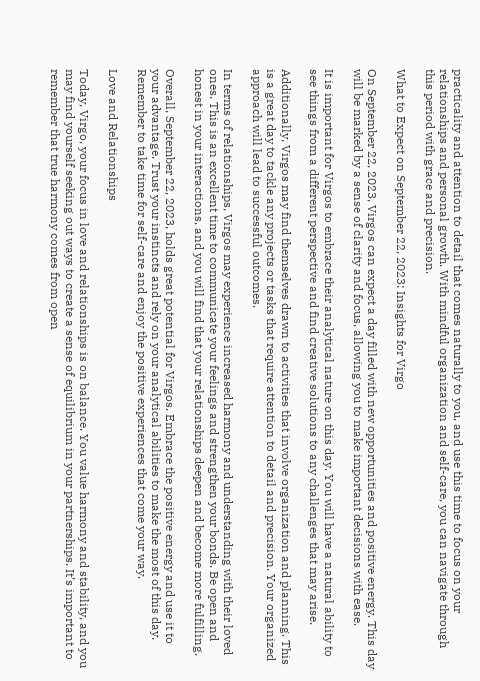practicality and attention to detail that comes naturally to you, and use this time to focus on your relationships and personal growth. With mindful organization and self-care, you can navigate through this period with grace and precision.

What to Expect on September 22, 2023: Insights for Virgo

On September 22, 2023, Virgos can expect a day filled with new opportunities and positive energy. This day will be marked by a sense of clarity and focus, allowing you to make important decisions with ease.

It is important for Virgos to embrace their analytical nature on this day. You will have a natural ability to see things from a different perspective and find creative solutions to any challenges that may arise.

Additionally, Virgos may find themselves drawn to activities that involve organization and planning. This is a great day to tackle any projects or tasks that require attention to detail and precision. Your organized approach will lead to successful outcomes.

In terms of relationships, Virgos may experience increased harmony and understanding with their loved ones. This is an excellent time to communicate your feelings and strengthen your bonds. Be open and honest in your interactions, and you will find that your relationships deepen and become more fulfilling.

Overall, September 22, 2023, holds great potential for Virgos. Embrace the positive energy and use it to your advantage. Trust your instincts and rely on your analytical abilities to make the most of this day. Remember to take time for self-care and enjoy the positive experiences that come your way.

Love and Relationships

Today, Virgo, your focus in love and relationships is on balance. You value harmony and stability, and you may find yourself seeking out ways to create a sense of equilibrium in your partnerships. It’s important to remember that true harmony comes from open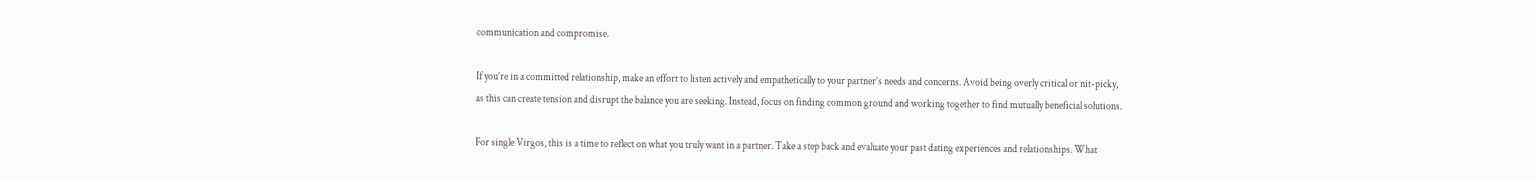communication and compromise.

If you’re in a committed relationship, make an effort to listen actively and empathetically to your partner’s needs and concerns. Avoid being overly critical or nit-picky, as this can create tension and disrupt the balance you are seeking. Instead, focus on finding common ground and working together to find mutually beneficial solutions.

For single Virgos, this is a time to reflect on what you truly want in a partner. Take a step back and evaluate your past dating experiences and relationships. What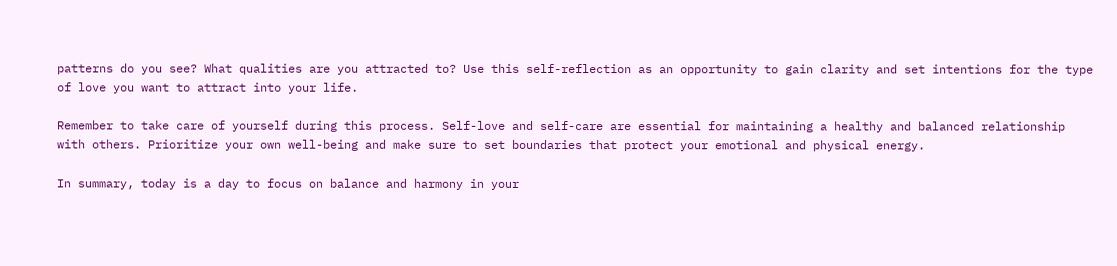patterns do you see? What qualities are you attracted to? Use this self-reflection as an opportunity to gain clarity and set intentions for the type of love you want to attract into your life.

Remember to take care of yourself during this process. Self-love and self-care are essential for maintaining a healthy and balanced relationship with others. Prioritize your own well-being and make sure to set boundaries that protect your emotional and physical energy.

In summary, today is a day to focus on balance and harmony in your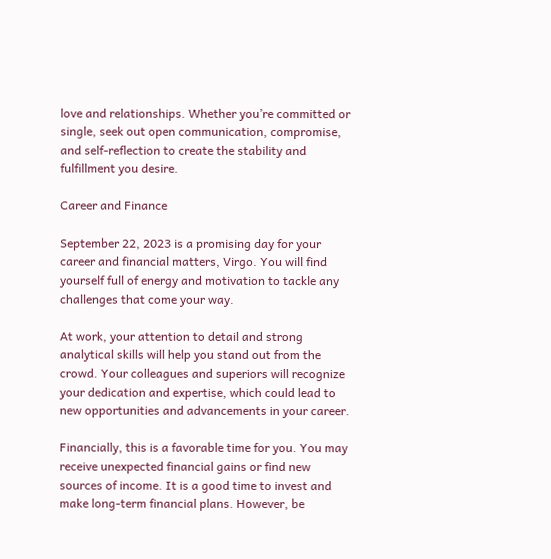love and relationships. Whether you’re committed or single, seek out open communication, compromise, and self-reflection to create the stability and fulfillment you desire.

Career and Finance

September 22, 2023 is a promising day for your career and financial matters, Virgo. You will find yourself full of energy and motivation to tackle any challenges that come your way.

At work, your attention to detail and strong analytical skills will help you stand out from the crowd. Your colleagues and superiors will recognize your dedication and expertise, which could lead to new opportunities and advancements in your career.

Financially, this is a favorable time for you. You may receive unexpected financial gains or find new sources of income. It is a good time to invest and make long-term financial plans. However, be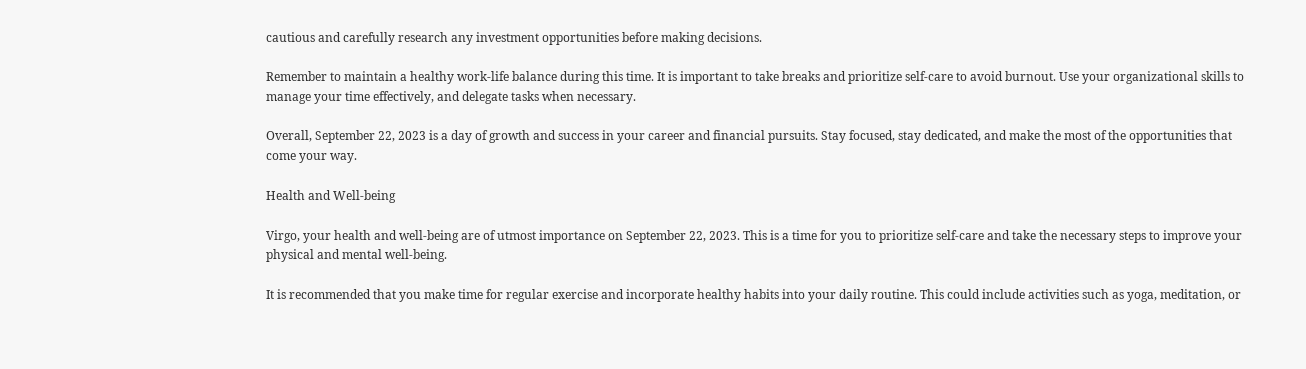cautious and carefully research any investment opportunities before making decisions.

Remember to maintain a healthy work-life balance during this time. It is important to take breaks and prioritize self-care to avoid burnout. Use your organizational skills to manage your time effectively, and delegate tasks when necessary.

Overall, September 22, 2023 is a day of growth and success in your career and financial pursuits. Stay focused, stay dedicated, and make the most of the opportunities that come your way.

Health and Well-being

Virgo, your health and well-being are of utmost importance on September 22, 2023. This is a time for you to prioritize self-care and take the necessary steps to improve your physical and mental well-being.

It is recommended that you make time for regular exercise and incorporate healthy habits into your daily routine. This could include activities such as yoga, meditation, or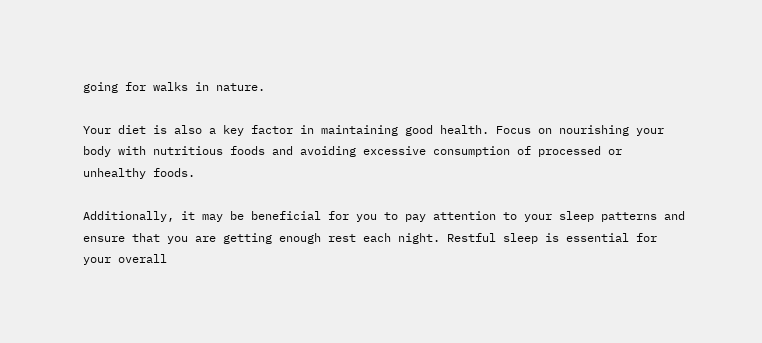going for walks in nature.

Your diet is also a key factor in maintaining good health. Focus on nourishing your body with nutritious foods and avoiding excessive consumption of processed or unhealthy foods.

Additionally, it may be beneficial for you to pay attention to your sleep patterns and ensure that you are getting enough rest each night. Restful sleep is essential for your overall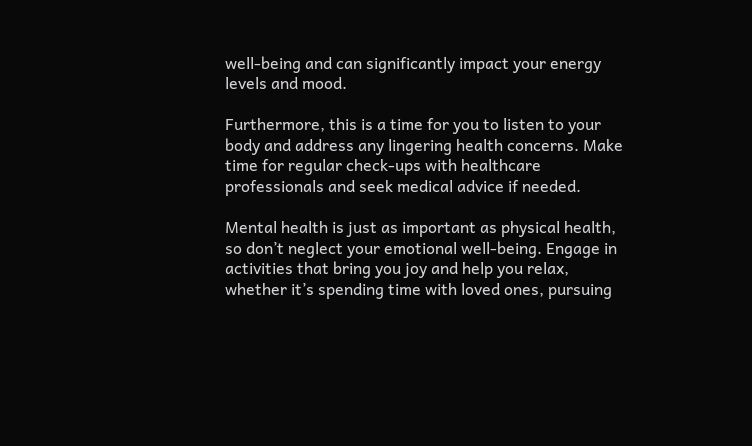well-being and can significantly impact your energy levels and mood.

Furthermore, this is a time for you to listen to your body and address any lingering health concerns. Make time for regular check-ups with healthcare professionals and seek medical advice if needed.

Mental health is just as important as physical health, so don’t neglect your emotional well-being. Engage in activities that bring you joy and help you relax, whether it’s spending time with loved ones, pursuing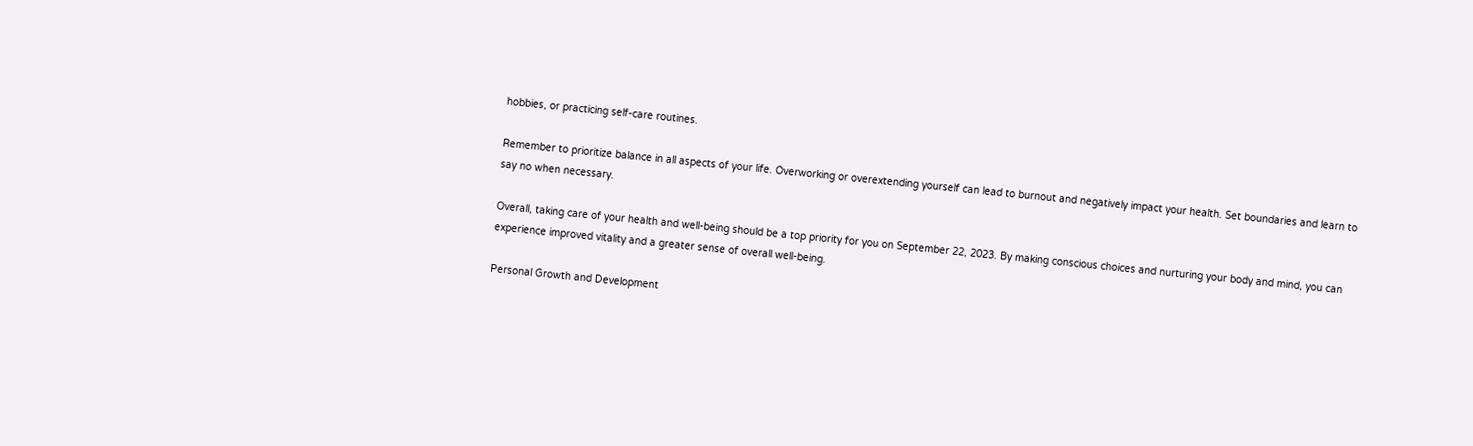hobbies, or practicing self-care routines.

Remember to prioritize balance in all aspects of your life. Overworking or overextending yourself can lead to burnout and negatively impact your health. Set boundaries and learn to say no when necessary.

Overall, taking care of your health and well-being should be a top priority for you on September 22, 2023. By making conscious choices and nurturing your body and mind, you can experience improved vitality and a greater sense of overall well-being.

Personal Growth and Development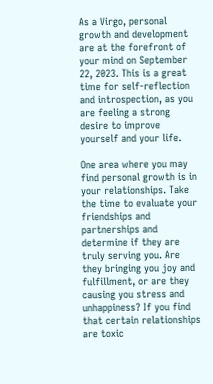As a Virgo, personal growth and development are at the forefront of your mind on September 22, 2023. This is a great time for self-reflection and introspection, as you are feeling a strong desire to improve yourself and your life.

One area where you may find personal growth is in your relationships. Take the time to evaluate your friendships and partnerships and determine if they are truly serving you. Are they bringing you joy and fulfillment, or are they causing you stress and unhappiness? If you find that certain relationships are toxic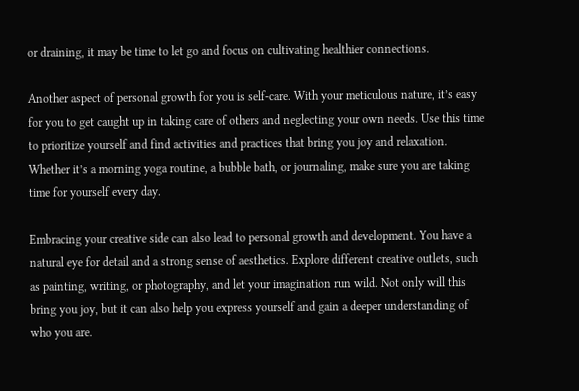or draining, it may be time to let go and focus on cultivating healthier connections.

Another aspect of personal growth for you is self-care. With your meticulous nature, it’s easy for you to get caught up in taking care of others and neglecting your own needs. Use this time to prioritize yourself and find activities and practices that bring you joy and relaxation. Whether it’s a morning yoga routine, a bubble bath, or journaling, make sure you are taking time for yourself every day.

Embracing your creative side can also lead to personal growth and development. You have a natural eye for detail and a strong sense of aesthetics. Explore different creative outlets, such as painting, writing, or photography, and let your imagination run wild. Not only will this bring you joy, but it can also help you express yourself and gain a deeper understanding of who you are.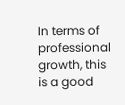In terms of professional growth, this is a good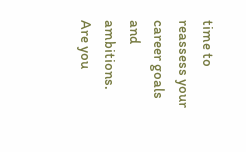time to reassess your career goals and ambitions. Are you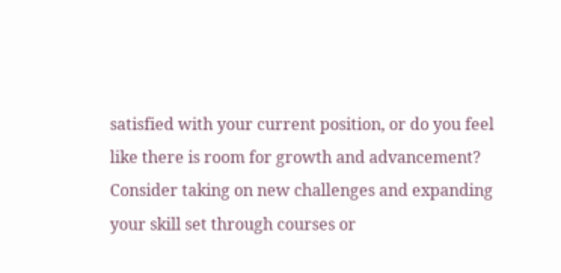satisfied with your current position, or do you feel like there is room for growth and advancement? Consider taking on new challenges and expanding your skill set through courses or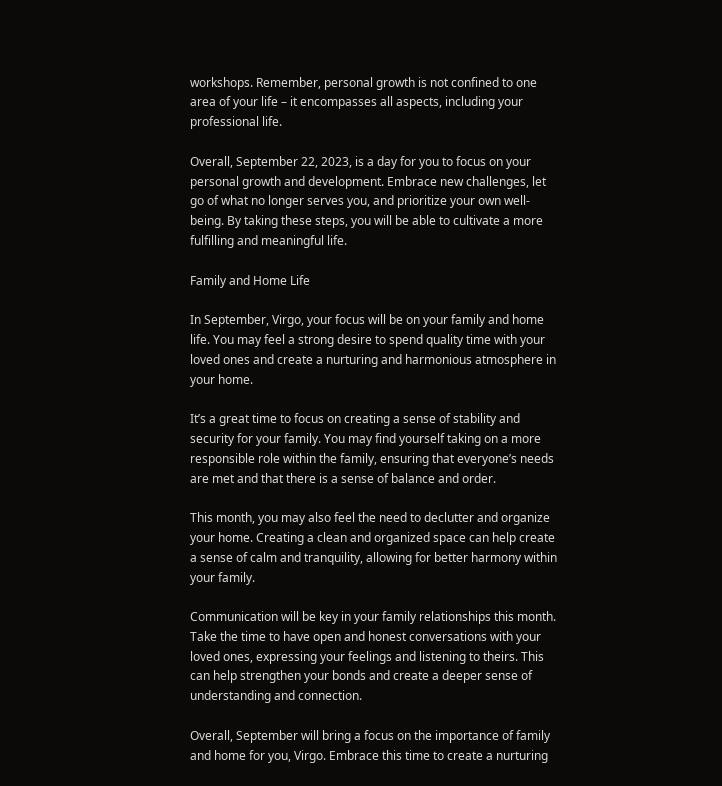workshops. Remember, personal growth is not confined to one area of your life – it encompasses all aspects, including your professional life.

Overall, September 22, 2023, is a day for you to focus on your personal growth and development. Embrace new challenges, let go of what no longer serves you, and prioritize your own well-being. By taking these steps, you will be able to cultivate a more fulfilling and meaningful life.

Family and Home Life

In September, Virgo, your focus will be on your family and home life. You may feel a strong desire to spend quality time with your loved ones and create a nurturing and harmonious atmosphere in your home.

It’s a great time to focus on creating a sense of stability and security for your family. You may find yourself taking on a more responsible role within the family, ensuring that everyone’s needs are met and that there is a sense of balance and order.

This month, you may also feel the need to declutter and organize your home. Creating a clean and organized space can help create a sense of calm and tranquility, allowing for better harmony within your family.

Communication will be key in your family relationships this month. Take the time to have open and honest conversations with your loved ones, expressing your feelings and listening to theirs. This can help strengthen your bonds and create a deeper sense of understanding and connection.

Overall, September will bring a focus on the importance of family and home for you, Virgo. Embrace this time to create a nurturing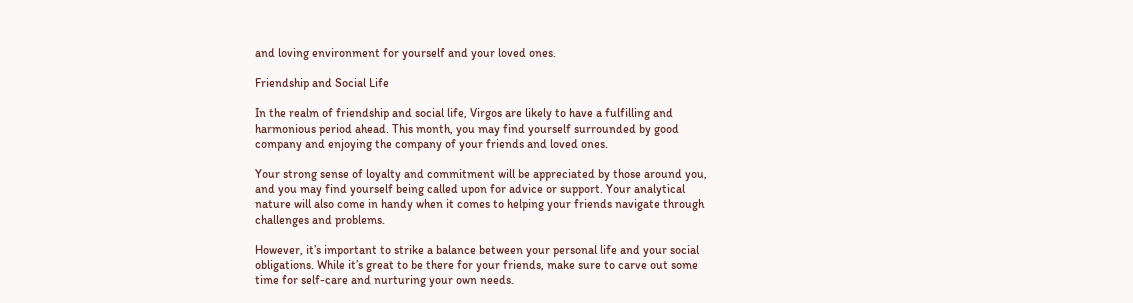and loving environment for yourself and your loved ones.

Friendship and Social Life

In the realm of friendship and social life, Virgos are likely to have a fulfilling and harmonious period ahead. This month, you may find yourself surrounded by good company and enjoying the company of your friends and loved ones.

Your strong sense of loyalty and commitment will be appreciated by those around you, and you may find yourself being called upon for advice or support. Your analytical nature will also come in handy when it comes to helping your friends navigate through challenges and problems.

However, it’s important to strike a balance between your personal life and your social obligations. While it’s great to be there for your friends, make sure to carve out some time for self-care and nurturing your own needs.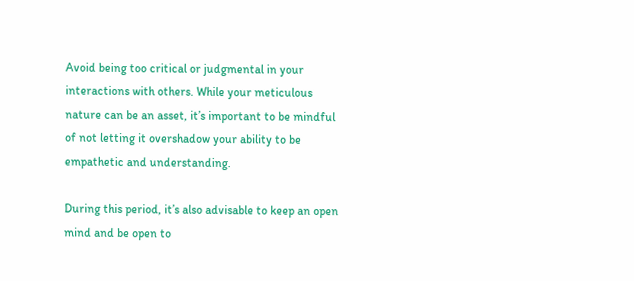Avoid being too critical or judgmental in your interactions with others. While your meticulous nature can be an asset, it’s important to be mindful of not letting it overshadow your ability to be empathetic and understanding.

During this period, it’s also advisable to keep an open mind and be open to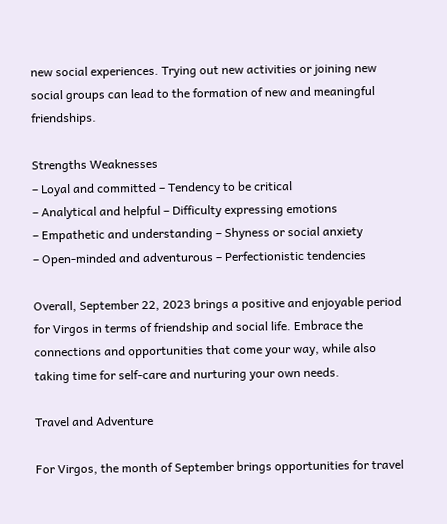new social experiences. Trying out new activities or joining new social groups can lead to the formation of new and meaningful friendships.

Strengths Weaknesses
– Loyal and committed – Tendency to be critical
– Analytical and helpful – Difficulty expressing emotions
– Empathetic and understanding – Shyness or social anxiety
– Open-minded and adventurous – Perfectionistic tendencies

Overall, September 22, 2023 brings a positive and enjoyable period for Virgos in terms of friendship and social life. Embrace the connections and opportunities that come your way, while also taking time for self-care and nurturing your own needs.

Travel and Adventure

For Virgos, the month of September brings opportunities for travel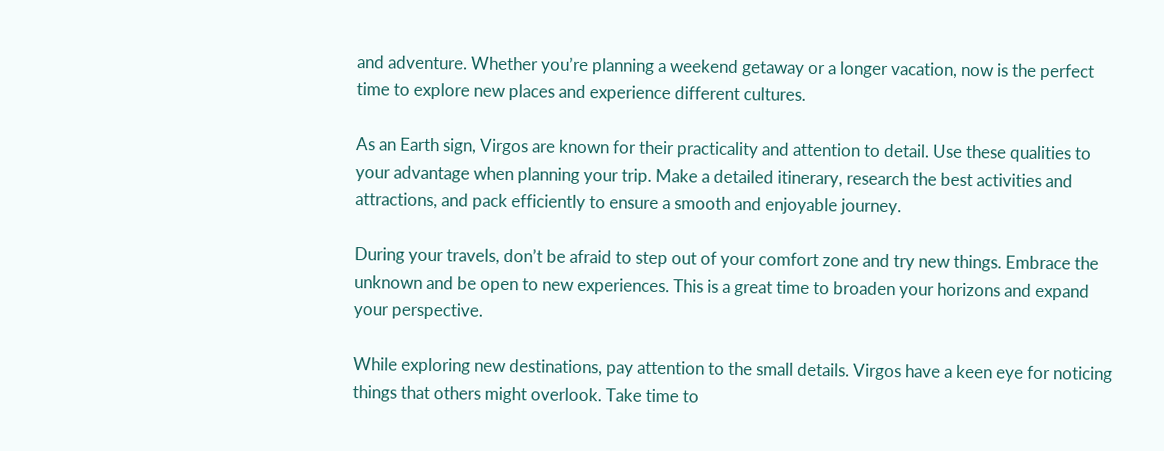and adventure. Whether you’re planning a weekend getaway or a longer vacation, now is the perfect time to explore new places and experience different cultures.

As an Earth sign, Virgos are known for their practicality and attention to detail. Use these qualities to your advantage when planning your trip. Make a detailed itinerary, research the best activities and attractions, and pack efficiently to ensure a smooth and enjoyable journey.

During your travels, don’t be afraid to step out of your comfort zone and try new things. Embrace the unknown and be open to new experiences. This is a great time to broaden your horizons and expand your perspective.

While exploring new destinations, pay attention to the small details. Virgos have a keen eye for noticing things that others might overlook. Take time to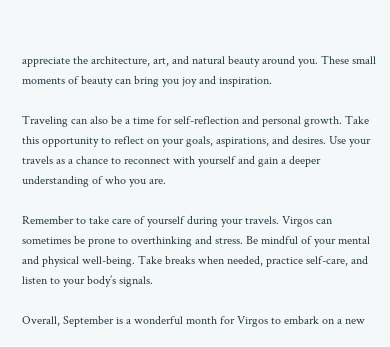appreciate the architecture, art, and natural beauty around you. These small moments of beauty can bring you joy and inspiration.

Traveling can also be a time for self-reflection and personal growth. Take this opportunity to reflect on your goals, aspirations, and desires. Use your travels as a chance to reconnect with yourself and gain a deeper understanding of who you are.

Remember to take care of yourself during your travels. Virgos can sometimes be prone to overthinking and stress. Be mindful of your mental and physical well-being. Take breaks when needed, practice self-care, and listen to your body’s signals.

Overall, September is a wonderful month for Virgos to embark on a new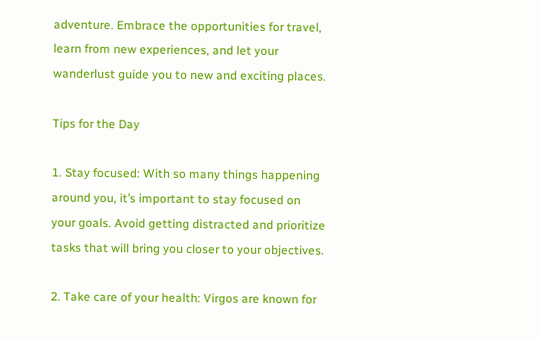adventure. Embrace the opportunities for travel, learn from new experiences, and let your wanderlust guide you to new and exciting places.

Tips for the Day

1. Stay focused: With so many things happening around you, it’s important to stay focused on your goals. Avoid getting distracted and prioritize tasks that will bring you closer to your objectives.

2. Take care of your health: Virgos are known for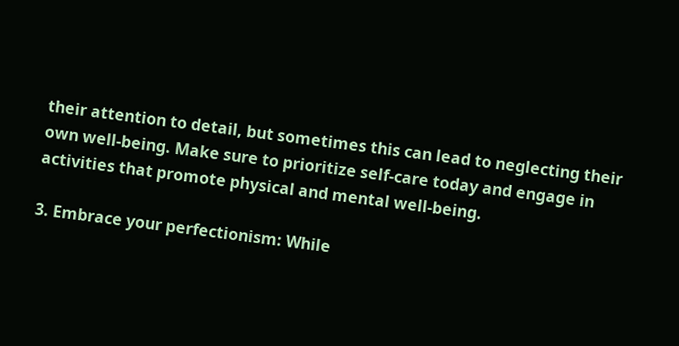their attention to detail, but sometimes this can lead to neglecting their own well-being. Make sure to prioritize self-care today and engage in activities that promote physical and mental well-being.

3. Embrace your perfectionism: While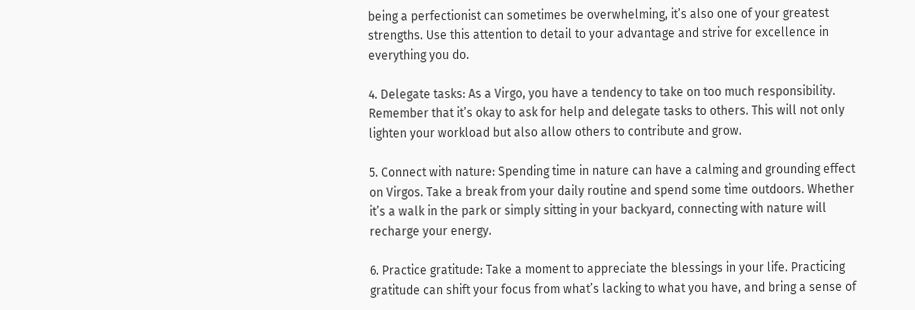being a perfectionist can sometimes be overwhelming, it’s also one of your greatest strengths. Use this attention to detail to your advantage and strive for excellence in everything you do.

4. Delegate tasks: As a Virgo, you have a tendency to take on too much responsibility. Remember that it’s okay to ask for help and delegate tasks to others. This will not only lighten your workload but also allow others to contribute and grow.

5. Connect with nature: Spending time in nature can have a calming and grounding effect on Virgos. Take a break from your daily routine and spend some time outdoors. Whether it’s a walk in the park or simply sitting in your backyard, connecting with nature will recharge your energy.

6. Practice gratitude: Take a moment to appreciate the blessings in your life. Practicing gratitude can shift your focus from what’s lacking to what you have, and bring a sense of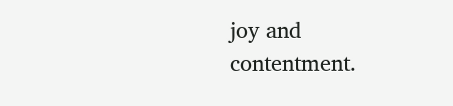joy and contentment.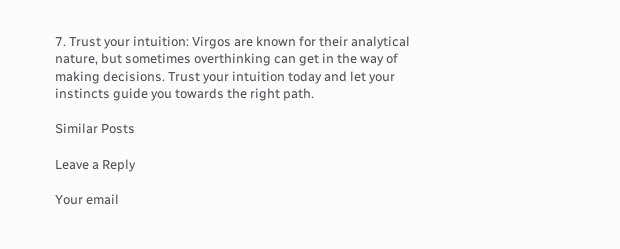7. Trust your intuition: Virgos are known for their analytical nature, but sometimes overthinking can get in the way of making decisions. Trust your intuition today and let your instincts guide you towards the right path.

Similar Posts

Leave a Reply

Your email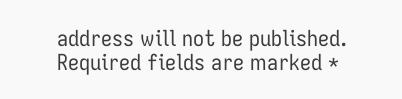address will not be published. Required fields are marked *